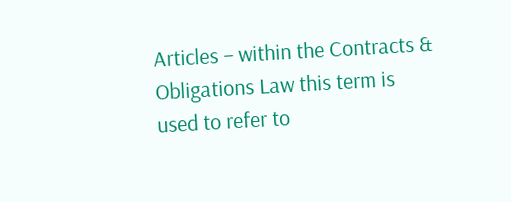Articles – within the Contracts & Obligations Law this term is used to refer to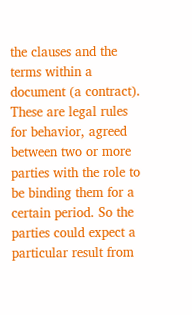the clauses and the terms within a document (a contract). These are legal rules for behavior, agreed between two or more parties with the role to be binding them for a certain period. So the parties could expect a particular result from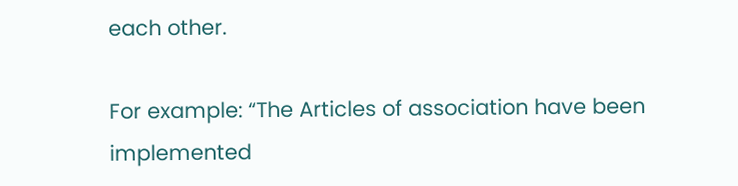each other.

For example: “The Articles of association have been implemented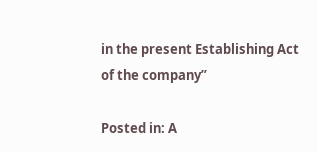in the present Establishing Act of the company”

Posted in: A